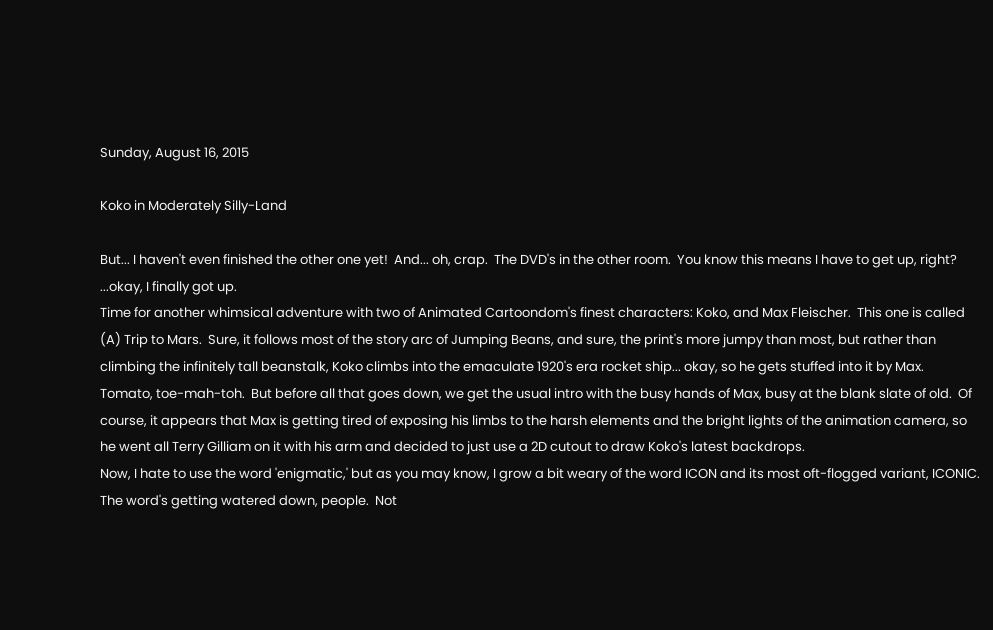Sunday, August 16, 2015

Koko in Moderately Silly-Land

But... I haven't even finished the other one yet!  And... oh, crap.  The DVD's in the other room.  You know this means I have to get up, right?
...okay, I finally got up.
Time for another whimsical adventure with two of Animated Cartoondom's finest characters: Koko, and Max Fleischer.  This one is called (A) Trip to Mars.  Sure, it follows most of the story arc of Jumping Beans, and sure, the print's more jumpy than most, but rather than climbing the infinitely tall beanstalk, Koko climbs into the emaculate 1920's era rocket ship... okay, so he gets stuffed into it by Max.  Tomato, toe-mah-toh.  But before all that goes down, we get the usual intro with the busy hands of Max, busy at the blank slate of old.  Of course, it appears that Max is getting tired of exposing his limbs to the harsh elements and the bright lights of the animation camera, so he went all Terry Gilliam on it with his arm and decided to just use a 2D cutout to draw Koko's latest backdrops.
Now, I hate to use the word 'enigmatic,' but as you may know, I grow a bit weary of the word ICON and its most oft-flogged variant, ICONIC.  The word's getting watered down, people.  Not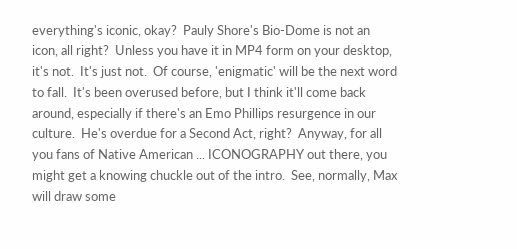everything's iconic, okay?  Pauly Shore's Bio-Dome is not an icon, all right?  Unless you have it in MP4 form on your desktop, it's not.  It's just not.  Of course, 'enigmatic' will be the next word to fall.  It's been overused before, but I think it'll come back around, especially if there's an Emo Phillips resurgence in our culture.  He's overdue for a Second Act, right?  Anyway, for all you fans of Native American ... ICONOGRAPHY out there, you might get a knowing chuckle out of the intro.  See, normally, Max will draw some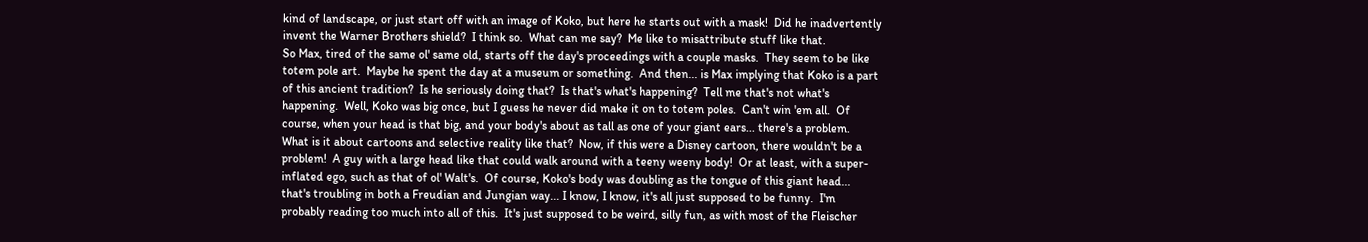kind of landscape, or just start off with an image of Koko, but here he starts out with a mask!  Did he inadvertently invent the Warner Brothers shield?  I think so.  What can me say?  Me like to misattribute stuff like that.
So Max, tired of the same ol' same old, starts off the day's proceedings with a couple masks.  They seem to be like totem pole art.  Maybe he spent the day at a museum or something.  And then... is Max implying that Koko is a part of this ancient tradition?  Is he seriously doing that?  Is that's what's happening?  Tell me that's not what's happening.  Well, Koko was big once, but I guess he never did make it on to totem poles.  Can't win 'em all.  Of course, when your head is that big, and your body's about as tall as one of your giant ears... there's a problem.  What is it about cartoons and selective reality like that?  Now, if this were a Disney cartoon, there wouldn't be a problem!  A guy with a large head like that could walk around with a teeny weeny body!  Or at least, with a super-inflated ego, such as that of ol' Walt's.  Of course, Koko's body was doubling as the tongue of this giant head... that's troubling in both a Freudian and Jungian way... I know, I know, it's all just supposed to be funny.  I'm probably reading too much into all of this.  It's just supposed to be weird, silly fun, as with most of the Fleischer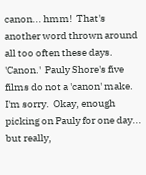canon... hmm!  That's another word thrown around all too often these days.  'Canon.'  Pauly Shore's five films do not a 'canon' make.  I'm sorry.  Okay, enough picking on Pauly for one day... but really,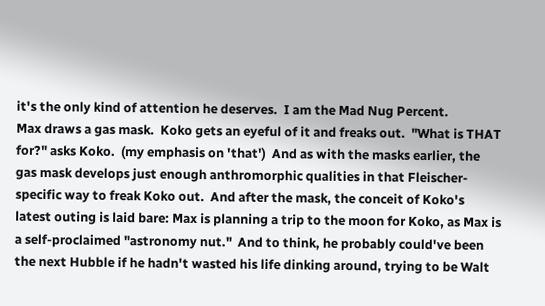it's the only kind of attention he deserves.  I am the Mad Nug Percent.
Max draws a gas mask.  Koko gets an eyeful of it and freaks out.  "What is THAT for?" asks Koko.  (my emphasis on 'that')  And as with the masks earlier, the gas mask develops just enough anthromorphic qualities in that Fleischer-specific way to freak Koko out.  And after the mask, the conceit of Koko's latest outing is laid bare: Max is planning a trip to the moon for Koko, as Max is a self-proclaimed "astronomy nut."  And to think, he probably could've been the next Hubble if he hadn't wasted his life dinking around, trying to be Walt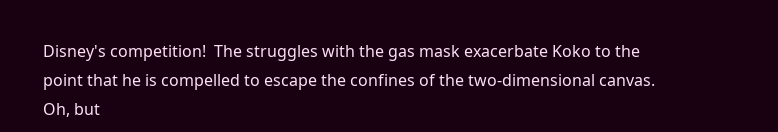Disney's competition!  The struggles with the gas mask exacerbate Koko to the point that he is compelled to escape the confines of the two-dimensional canvas.  Oh, but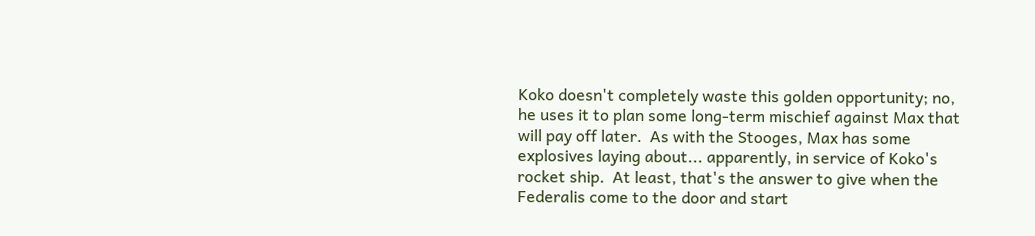Koko doesn't completely waste this golden opportunity; no, he uses it to plan some long-term mischief against Max that will pay off later.  As with the Stooges, Max has some explosives laying about... apparently, in service of Koko's rocket ship.  At least, that's the answer to give when the Federalis come to the door and start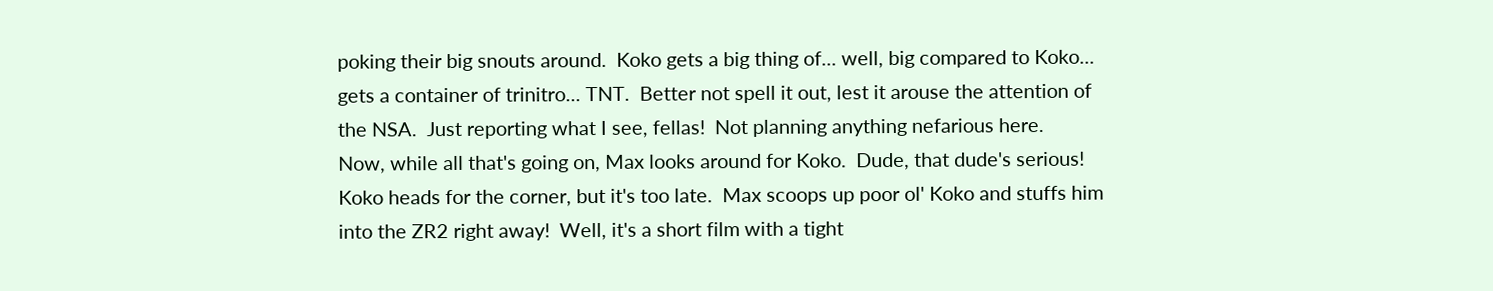poking their big snouts around.  Koko gets a big thing of... well, big compared to Koko... gets a container of trinitro... TNT.  Better not spell it out, lest it arouse the attention of the NSA.  Just reporting what I see, fellas!  Not planning anything nefarious here.
Now, while all that's going on, Max looks around for Koko.  Dude, that dude's serious!  Koko heads for the corner, but it's too late.  Max scoops up poor ol' Koko and stuffs him into the ZR2 right away!  Well, it's a short film with a tight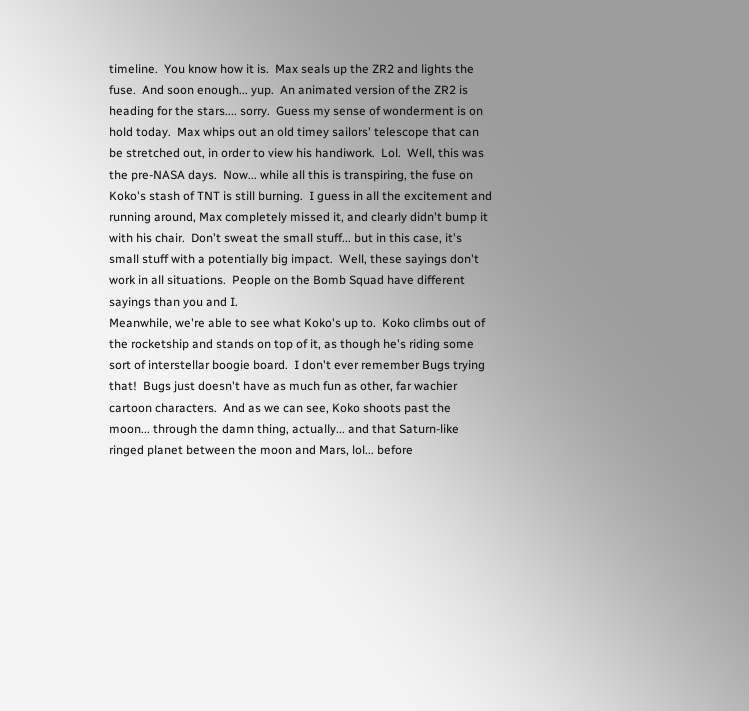timeline.  You know how it is.  Max seals up the ZR2 and lights the fuse.  And soon enough... yup.  An animated version of the ZR2 is heading for the stars.... sorry.  Guess my sense of wonderment is on hold today.  Max whips out an old timey sailors' telescope that can be stretched out, in order to view his handiwork.  Lol.  Well, this was the pre-NASA days.  Now... while all this is transpiring, the fuse on Koko's stash of TNT is still burning.  I guess in all the excitement and running around, Max completely missed it, and clearly didn't bump it with his chair.  Don't sweat the small stuff... but in this case, it's small stuff with a potentially big impact.  Well, these sayings don't work in all situations.  People on the Bomb Squad have different sayings than you and I.
Meanwhile, we're able to see what Koko's up to.  Koko climbs out of the rocketship and stands on top of it, as though he's riding some sort of interstellar boogie board.  I don't ever remember Bugs trying that!  Bugs just doesn't have as much fun as other, far wachier cartoon characters.  And as we can see, Koko shoots past the moon... through the damn thing, actually... and that Saturn-like ringed planet between the moon and Mars, lol... before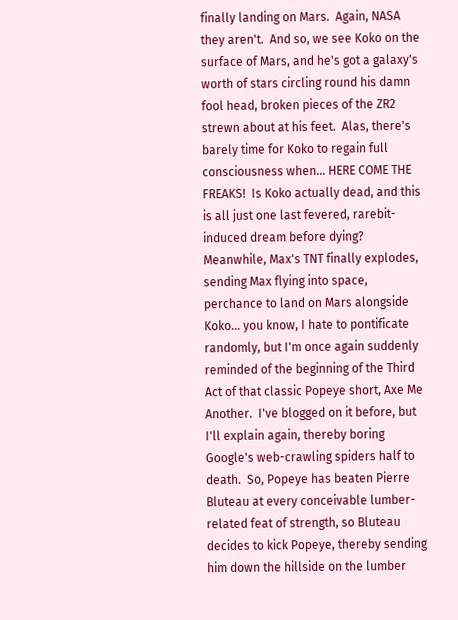finally landing on Mars.  Again, NASA they aren't.  And so, we see Koko on the surface of Mars, and he's got a galaxy's worth of stars circling round his damn fool head, broken pieces of the ZR2 strewn about at his feet.  Alas, there's barely time for Koko to regain full consciousness when... HERE COME THE FREAKS!  Is Koko actually dead, and this is all just one last fevered, rarebit-induced dream before dying?
Meanwhile, Max's TNT finally explodes, sending Max flying into space, perchance to land on Mars alongside Koko... you know, I hate to pontificate randomly, but I'm once again suddenly reminded of the beginning of the Third Act of that classic Popeye short, Axe Me Another.  I've blogged on it before, but I'll explain again, thereby boring Google's web-crawling spiders half to death.  So, Popeye has beaten Pierre Bluteau at every conceivable lumber-related feat of strength, so Bluteau decides to kick Popeye, thereby sending him down the hillside on the lumber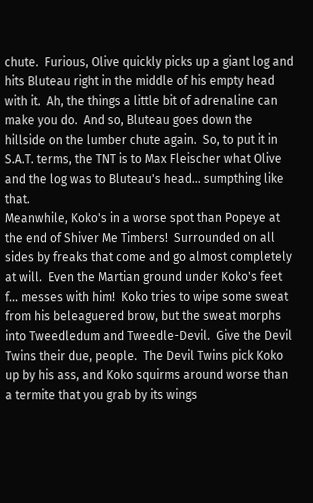chute.  Furious, Olive quickly picks up a giant log and hits Bluteau right in the middle of his empty head with it.  Ah, the things a little bit of adrenaline can make you do.  And so, Bluteau goes down the hillside on the lumber chute again.  So, to put it in S.A.T. terms, the TNT is to Max Fleischer what Olive and the log was to Bluteau's head... sumpthing like that.
Meanwhile, Koko's in a worse spot than Popeye at the end of Shiver Me Timbers!  Surrounded on all sides by freaks that come and go almost completely at will.  Even the Martian ground under Koko's feet f... messes with him!  Koko tries to wipe some sweat from his beleaguered brow, but the sweat morphs into Tweedledum and Tweedle-Devil.  Give the Devil Twins their due, people.  The Devil Twins pick Koko up by his ass, and Koko squirms around worse than a termite that you grab by its wings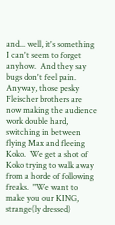and... well, it's something I can't seem to forget anyhow.  And they say bugs don't feel pain.  Anyway, those pesky Fleischer brothers are now making the audience work double hard, switching in between flying Max and fleeing Koko.  We get a shot of Koko trying to walk away from a horde of following freaks.  "We want to make you our KING, strange(ly dressed)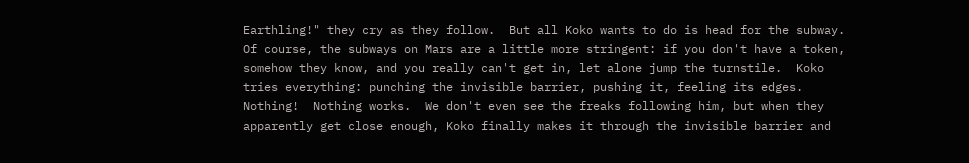Earthling!" they cry as they follow.  But all Koko wants to do is head for the subway.  Of course, the subways on Mars are a little more stringent: if you don't have a token, somehow they know, and you really can't get in, let alone jump the turnstile.  Koko tries everything: punching the invisible barrier, pushing it, feeling its edges.  Nothing!  Nothing works.  We don't even see the freaks following him, but when they apparently get close enough, Koko finally makes it through the invisible barrier and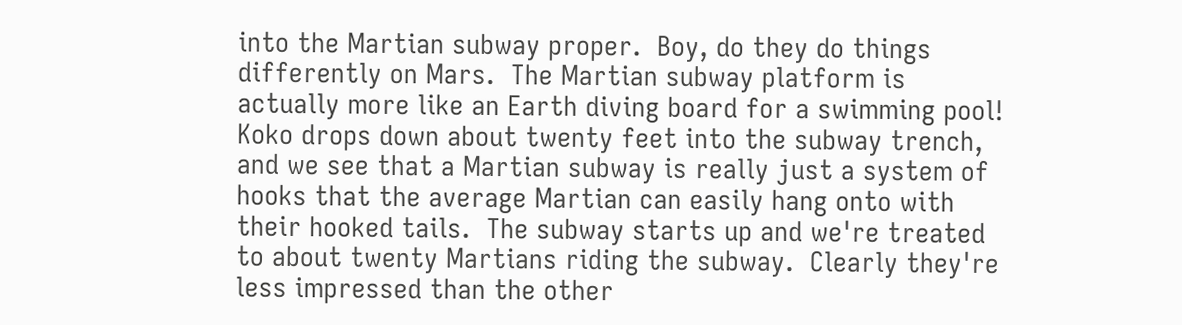into the Martian subway proper.  Boy, do they do things differently on Mars.  The Martian subway platform is actually more like an Earth diving board for a swimming pool!  Koko drops down about twenty feet into the subway trench, and we see that a Martian subway is really just a system of hooks that the average Martian can easily hang onto with their hooked tails.  The subway starts up and we're treated to about twenty Martians riding the subway.  Clearly they're less impressed than the other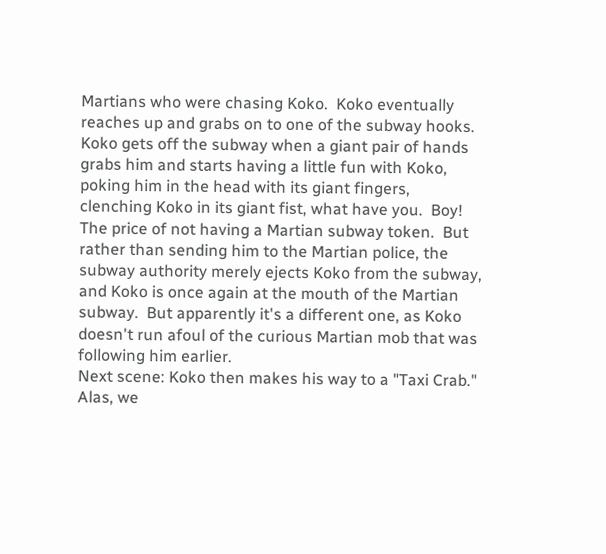Martians who were chasing Koko.  Koko eventually reaches up and grabs on to one of the subway hooks.  Koko gets off the subway when a giant pair of hands grabs him and starts having a little fun with Koko, poking him in the head with its giant fingers, clenching Koko in its giant fist, what have you.  Boy!  The price of not having a Martian subway token.  But rather than sending him to the Martian police, the subway authority merely ejects Koko from the subway, and Koko is once again at the mouth of the Martian subway.  But apparently it's a different one, as Koko doesn't run afoul of the curious Martian mob that was following him earlier.
Next scene: Koko then makes his way to a "Taxi Crab."  Alas, we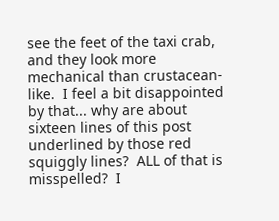see the feet of the taxi crab, and they look more mechanical than crustacean-like.  I feel a bit disappointed by that... why are about sixteen lines of this post underlined by those red squiggly lines?  ALL of that is misspelled?  I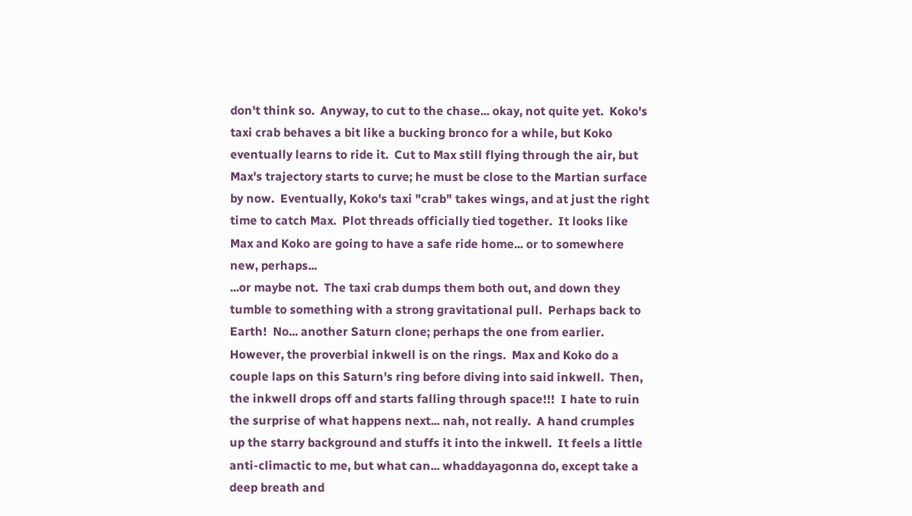don't think so.  Anyway, to cut to the chase... okay, not quite yet.  Koko's taxi crab behaves a bit like a bucking bronco for a while, but Koko eventually learns to ride it.  Cut to Max still flying through the air, but Max's trajectory starts to curve; he must be close to the Martian surface by now.  Eventually, Koko's taxi "crab" takes wings, and at just the right time to catch Max.  Plot threads officially tied together.  It looks like Max and Koko are going to have a safe ride home... or to somewhere new, perhaps...
...or maybe not.  The taxi crab dumps them both out, and down they tumble to something with a strong gravitational pull.  Perhaps back to Earth!  No... another Saturn clone; perhaps the one from earlier.  However, the proverbial inkwell is on the rings.  Max and Koko do a couple laps on this Saturn's ring before diving into said inkwell.  Then, the inkwell drops off and starts falling through space!!!  I hate to ruin the surprise of what happens next... nah, not really.  A hand crumples up the starry background and stuffs it into the inkwell.  It feels a little anti-climactic to me, but what can... whaddayagonna do, except take a deep breath and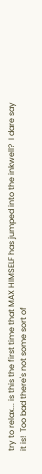try to relax... is this the first time that MAX HIMSELF has jumped into the inkwell?  I dare say it is!  Too bad there's not some sort of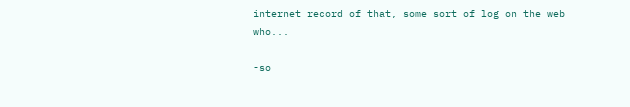internet record of that, some sort of log on the web who...

-so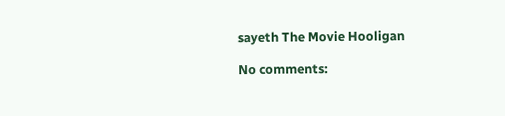sayeth The Movie Hooligan

No comments: